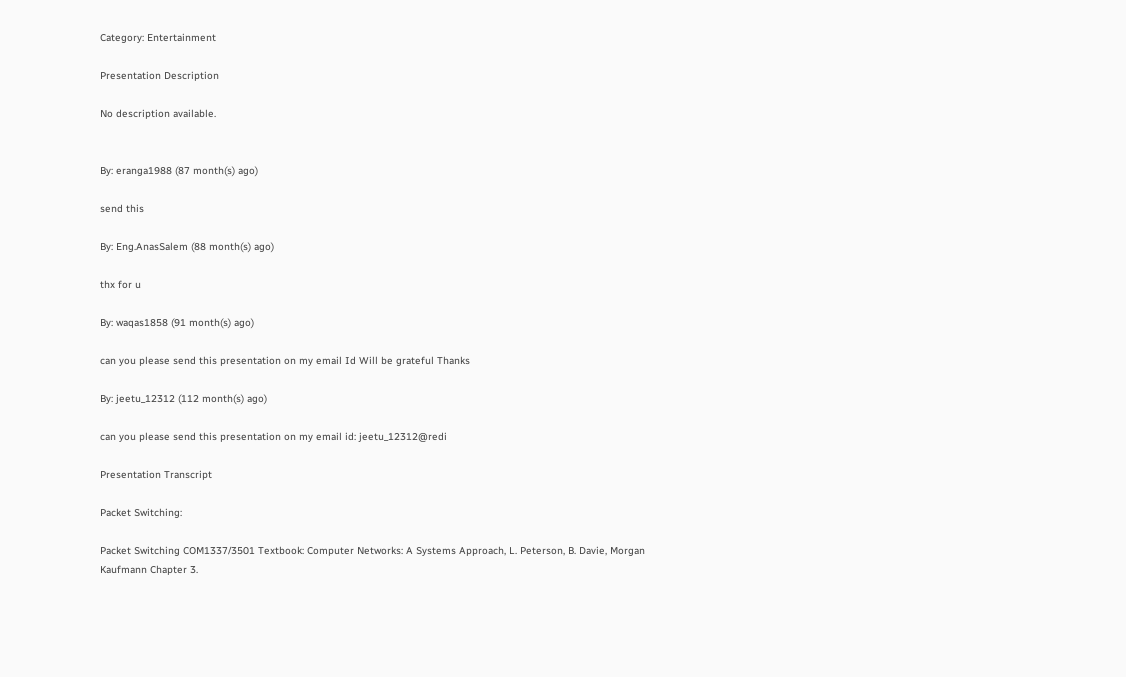Category: Entertainment

Presentation Description

No description available.


By: eranga1988 (87 month(s) ago)

send this

By: Eng.AnasSalem (88 month(s) ago)

thx for u

By: waqas1858 (91 month(s) ago)

can you please send this presentation on my email Id Will be grateful Thanks

By: jeetu_12312 (112 month(s) ago)

can you please send this presentation on my email id: jeetu_12312@redi

Presentation Transcript

Packet Switching:

Packet Switching COM1337/3501 Textbook: Computer Networks: A Systems Approach, L. Peterson, B. Davie, Morgan Kaufmann Chapter 3.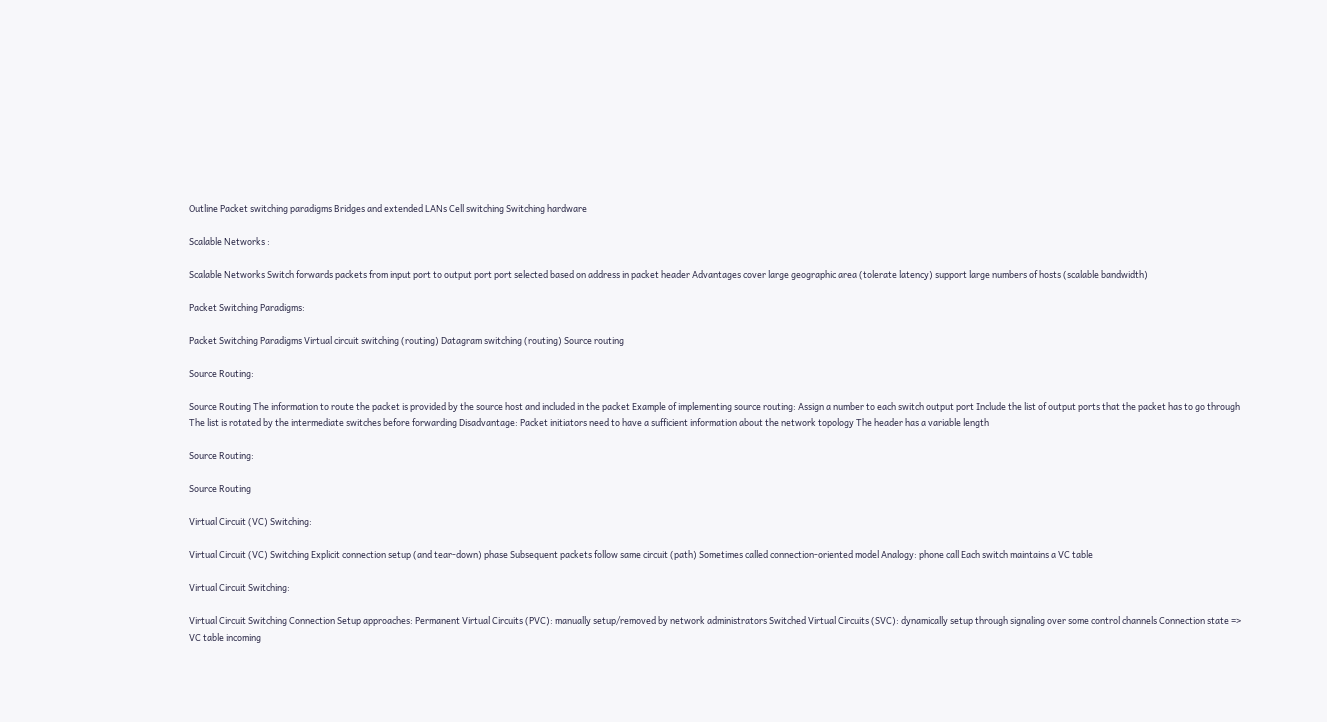Outline Packet switching paradigms Bridges and extended LANs Cell switching Switching hardware

Scalable Networks :

Scalable Networks Switch forwards packets from input port to output port port selected based on address in packet header Advantages cover large geographic area (tolerate latency) support large numbers of hosts (scalable bandwidth)

Packet Switching Paradigms:

Packet Switching Paradigms Virtual circuit switching (routing) Datagram switching (routing) Source routing

Source Routing:

Source Routing The information to route the packet is provided by the source host and included in the packet Example of implementing source routing: Assign a number to each switch output port Include the list of output ports that the packet has to go through The list is rotated by the intermediate switches before forwarding Disadvantage: Packet initiators need to have a sufficient information about the network topology The header has a variable length

Source Routing:

Source Routing

Virtual Circuit (VC) Switching:

Virtual Circuit (VC) Switching Explicit connection setup (and tear-down) phase Subsequent packets follow same circuit (path) Sometimes called connection-oriented model Analogy: phone call Each switch maintains a VC table

Virtual Circuit Switching:

Virtual Circuit Switching Connection Setup approaches: Permanent Virtual Circuits (PVC): manually setup/removed by network administrators Switched Virtual Circuits (SVC): dynamically setup through signaling over some control channels Connection state => VC table incoming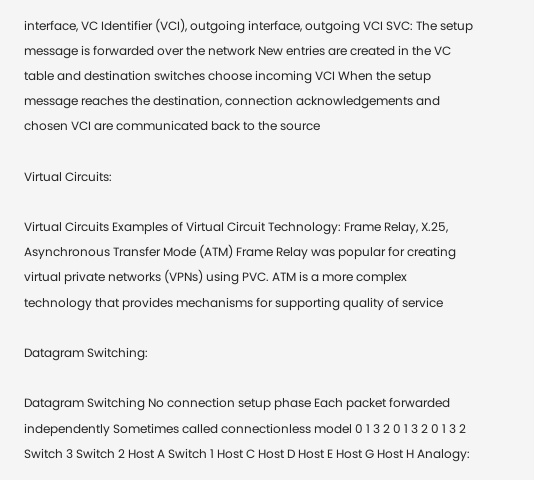interface, VC Identifier (VCI), outgoing interface, outgoing VCI SVC: The setup message is forwarded over the network New entries are created in the VC table and destination switches choose incoming VCI When the setup message reaches the destination, connection acknowledgements and chosen VCI are communicated back to the source

Virtual Circuits:

Virtual Circuits Examples of Virtual Circuit Technology: Frame Relay, X.25, Asynchronous Transfer Mode (ATM) Frame Relay was popular for creating virtual private networks (VPNs) using PVC. ATM is a more complex technology that provides mechanisms for supporting quality of service

Datagram Switching:

Datagram Switching No connection setup phase Each packet forwarded independently Sometimes called connectionless model 0 1 3 2 0 1 3 2 0 1 3 2 Switch 3 Switch 2 Host A Switch 1 Host C Host D Host E Host G Host H Analogy: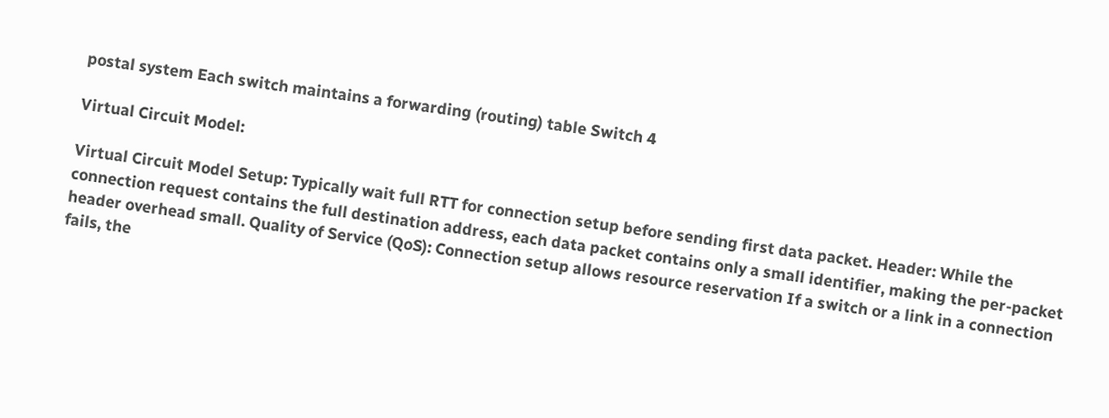postal system Each switch maintains a forwarding (routing) table Switch 4

Virtual Circuit Model:

Virtual Circuit Model Setup: Typically wait full RTT for connection setup before sending first data packet. Header: While the connection request contains the full destination address, each data packet contains only a small identifier, making the per-packet header overhead small. Quality of Service (QoS): Connection setup allows resource reservation If a switch or a link in a connection fails, the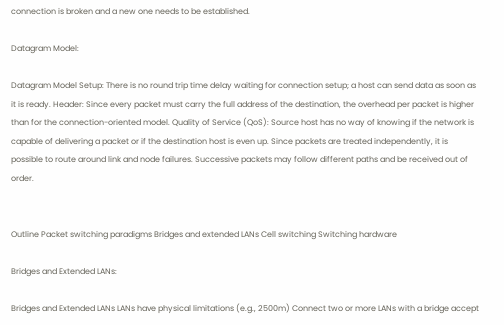connection is broken and a new one needs to be established.

Datagram Model:

Datagram Model Setup: There is no round trip time delay waiting for connection setup; a host can send data as soon as it is ready. Header: Since every packet must carry the full address of the destination, the overhead per packet is higher than for the connection-oriented model. Quality of Service (QoS): Source host has no way of knowing if the network is capable of delivering a packet or if the destination host is even up. Since packets are treated independently, it is possible to route around link and node failures. Successive packets may follow different paths and be received out of order.


Outline Packet switching paradigms Bridges and extended LANs Cell switching Switching hardware

Bridges and Extended LANs:

Bridges and Extended LANs LANs have physical limitations (e.g., 2500m) Connect two or more LANs with a bridge accept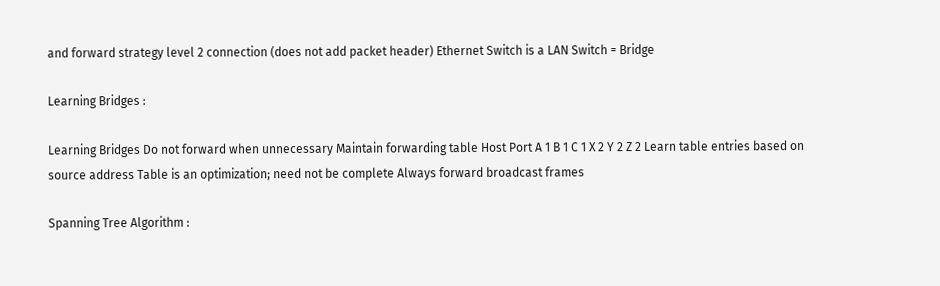and forward strategy level 2 connection (does not add packet header) Ethernet Switch is a LAN Switch = Bridge

Learning Bridges :

Learning Bridges Do not forward when unnecessary Maintain forwarding table Host Port A 1 B 1 C 1 X 2 Y 2 Z 2 Learn table entries based on source address Table is an optimization; need not be complete Always forward broadcast frames

Spanning Tree Algorithm :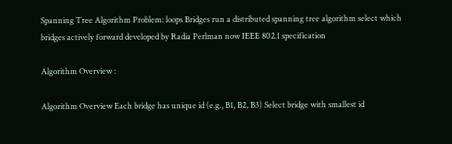Spanning Tree Algorithm Problem: loops Bridges run a distributed spanning tree algorithm select which bridges actively forward developed by Radia Perlman now IEEE 802.1 specification

Algorithm Overview :

Algorithm Overview Each bridge has unique id (e.g., B1, B2, B3) Select bridge with smallest id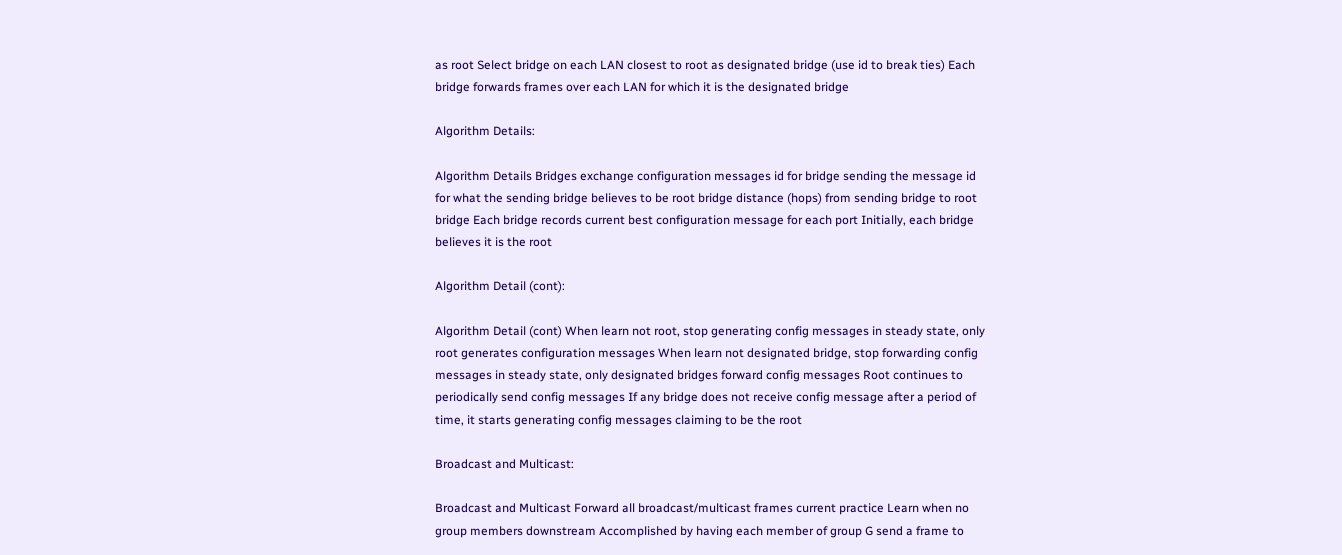as root Select bridge on each LAN closest to root as designated bridge (use id to break ties) Each bridge forwards frames over each LAN for which it is the designated bridge

Algorithm Details:

Algorithm Details Bridges exchange configuration messages id for bridge sending the message id for what the sending bridge believes to be root bridge distance (hops) from sending bridge to root bridge Each bridge records current best configuration message for each port Initially, each bridge believes it is the root

Algorithm Detail (cont):

Algorithm Detail (cont) When learn not root, stop generating config messages in steady state, only root generates configuration messages When learn not designated bridge, stop forwarding config messages in steady state, only designated bridges forward config messages Root continues to periodically send config messages If any bridge does not receive config message after a period of time, it starts generating config messages claiming to be the root

Broadcast and Multicast:

Broadcast and Multicast Forward all broadcast/multicast frames current practice Learn when no group members downstream Accomplished by having each member of group G send a frame to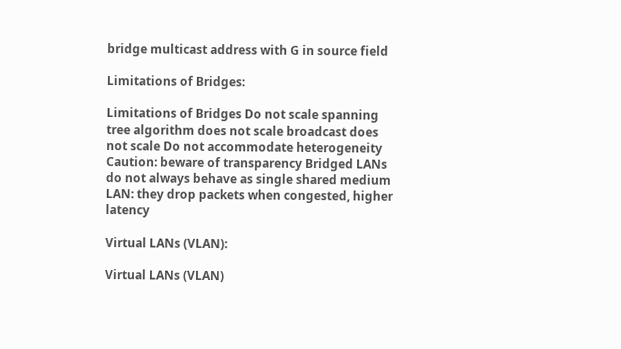bridge multicast address with G in source field

Limitations of Bridges:

Limitations of Bridges Do not scale spanning tree algorithm does not scale broadcast does not scale Do not accommodate heterogeneity Caution: beware of transparency Bridged LANs do not always behave as single shared medium LAN: they drop packets when congested, higher latency

Virtual LANs (VLAN):

Virtual LANs (VLAN)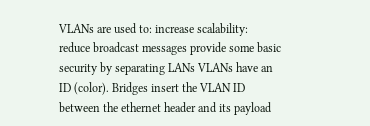VLANs are used to: increase scalability: reduce broadcast messages provide some basic security by separating LANs VLANs have an ID (color). Bridges insert the VLAN ID between the ethernet header and its payload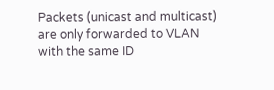Packets (unicast and multicast) are only forwarded to VLAN with the same ID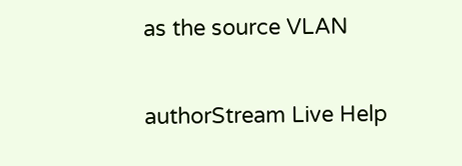as the source VLAN

authorStream Live Help